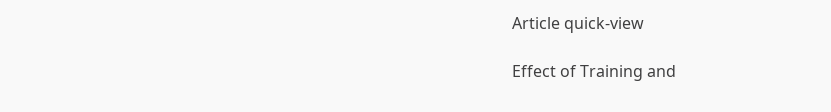Article quick-view

Effect of Training and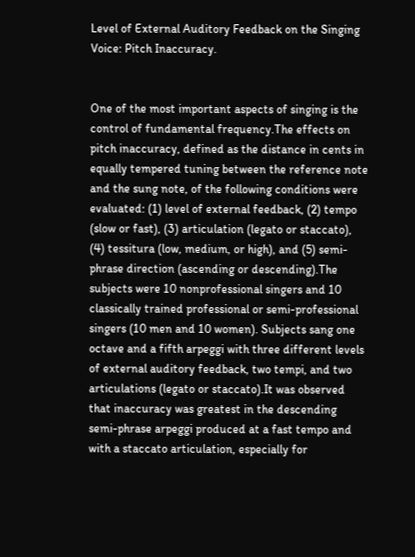Level of External Auditory Feedback on the Singing Voice: Pitch Inaccuracy.


One of the most important aspects of singing is the control of fundamental frequency.The effects on pitch inaccuracy, defined as the distance in cents in equally tempered tuning between the reference note and the sung note, of the following conditions were evaluated: (1) level of external feedback, (2) tempo (slow or fast), (3) articulation (legato or staccato), (4) tessitura (low, medium, or high), and (5) semi-phrase direction (ascending or descending).The subjects were 10 nonprofessional singers and 10 classically trained professional or semi-professional singers (10 men and 10 women). Subjects sang one octave and a fifth arpeggi with three different levels of external auditory feedback, two tempi, and two articulations (legato or staccato).It was observed that inaccuracy was greatest in the descending semi-phrase arpeggi produced at a fast tempo and with a staccato articulation, especially for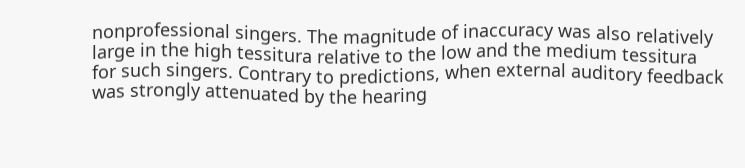nonprofessional singers. The magnitude of inaccuracy was also relatively large in the high tessitura relative to the low and the medium tessitura for such singers. Contrary to predictions, when external auditory feedback was strongly attenuated by the hearing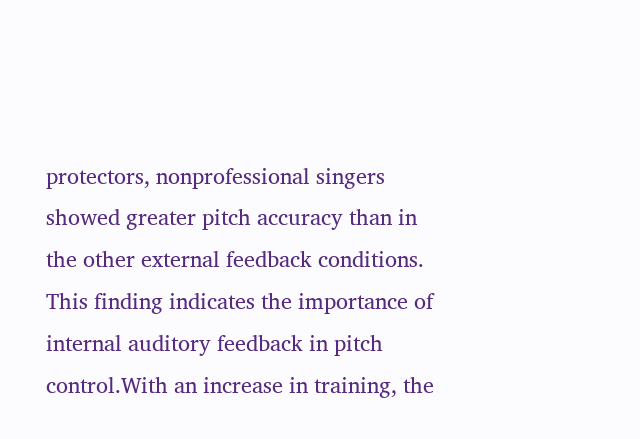protectors, nonprofessional singers showed greater pitch accuracy than in the other external feedback conditions. This finding indicates the importance of internal auditory feedback in pitch control.With an increase in training, the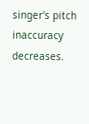singer's pitch inaccuracy decreases.